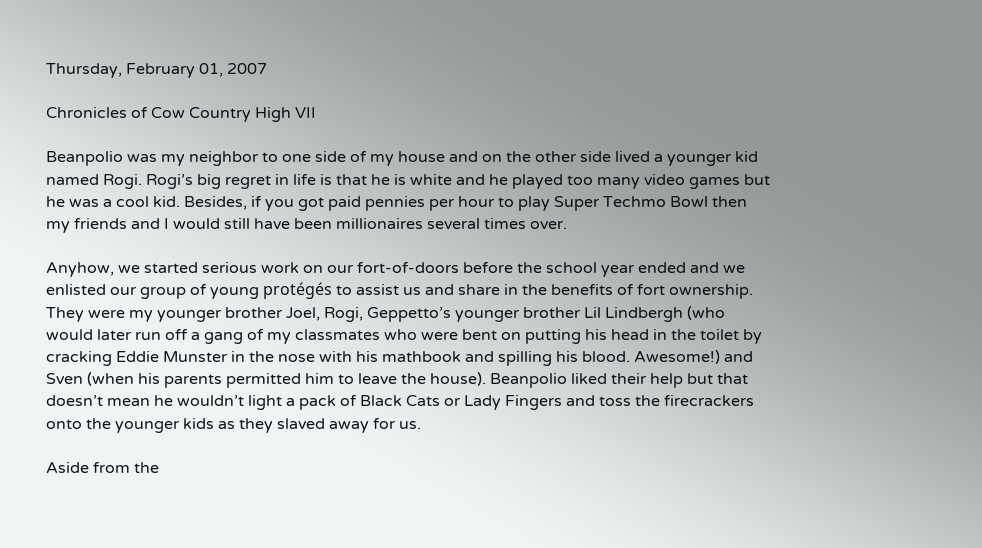Thursday, February 01, 2007

Chronicles of Cow Country High VII

Beanpolio was my neighbor to one side of my house and on the other side lived a younger kid named Rogi. Rogi’s big regret in life is that he is white and he played too many video games but he was a cool kid. Besides, if you got paid pennies per hour to play Super Techmo Bowl then my friends and I would still have been millionaires several times over.

Anyhow, we started serious work on our fort-of-doors before the school year ended and we enlisted our group of young protégés to assist us and share in the benefits of fort ownership. They were my younger brother Joel, Rogi, Geppetto’s younger brother Lil Lindbergh (who would later run off a gang of my classmates who were bent on putting his head in the toilet by cracking Eddie Munster in the nose with his mathbook and spilling his blood. Awesome!) and Sven (when his parents permitted him to leave the house). Beanpolio liked their help but that doesn’t mean he wouldn’t light a pack of Black Cats or Lady Fingers and toss the firecrackers onto the younger kids as they slaved away for us.

Aside from the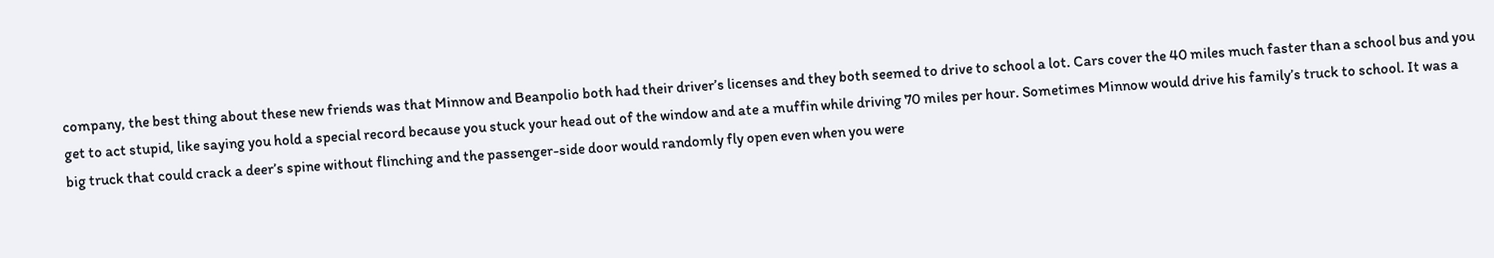company, the best thing about these new friends was that Minnow and Beanpolio both had their driver’s licenses and they both seemed to drive to school a lot. Cars cover the 40 miles much faster than a school bus and you get to act stupid, like saying you hold a special record because you stuck your head out of the window and ate a muffin while driving 70 miles per hour. Sometimes Minnow would drive his family’s truck to school. It was a big truck that could crack a deer’s spine without flinching and the passenger-side door would randomly fly open even when you were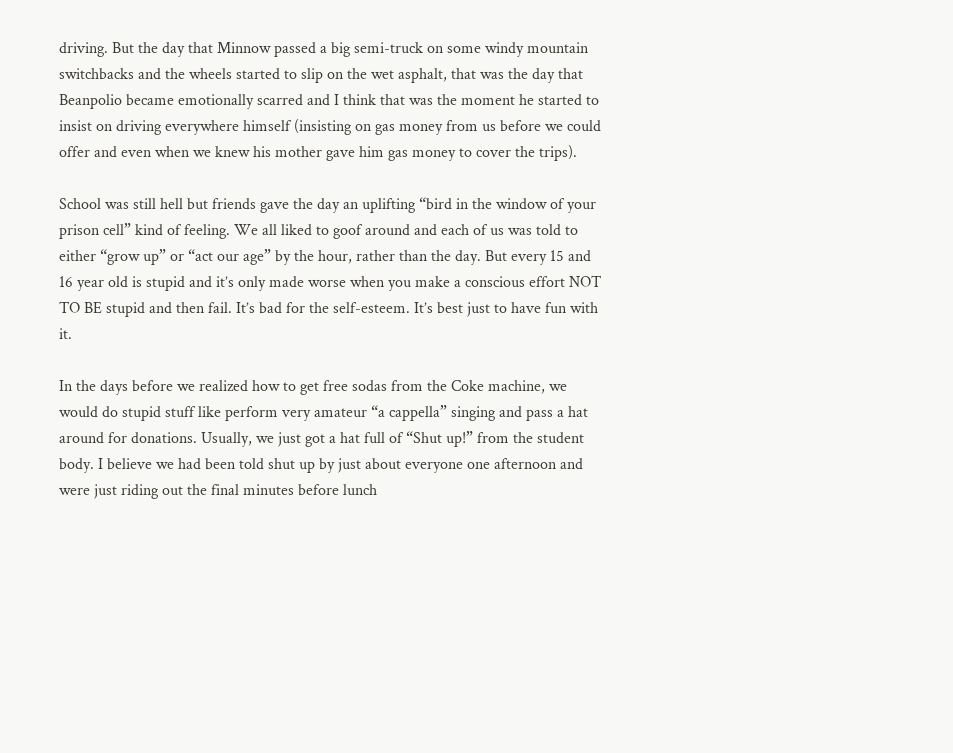driving. But the day that Minnow passed a big semi-truck on some windy mountain switchbacks and the wheels started to slip on the wet asphalt, that was the day that Beanpolio became emotionally scarred and I think that was the moment he started to insist on driving everywhere himself (insisting on gas money from us before we could offer and even when we knew his mother gave him gas money to cover the trips).

School was still hell but friends gave the day an uplifting “bird in the window of your prison cell” kind of feeling. We all liked to goof around and each of us was told to either “grow up” or “act our age” by the hour, rather than the day. But every 15 and 16 year old is stupid and it’s only made worse when you make a conscious effort NOT TO BE stupid and then fail. It’s bad for the self-esteem. It’s best just to have fun with it.

In the days before we realized how to get free sodas from the Coke machine, we would do stupid stuff like perform very amateur “a cappella” singing and pass a hat around for donations. Usually, we just got a hat full of “Shut up!” from the student body. I believe we had been told shut up by just about everyone one afternoon and were just riding out the final minutes before lunch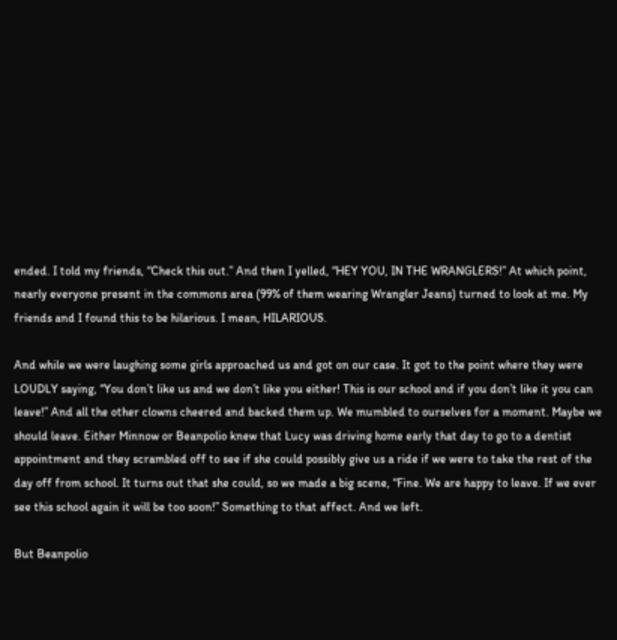ended. I told my friends, “Check this out.” And then I yelled, “HEY YOU, IN THE WRANGLERS!” At which point, nearly everyone present in the commons area (99% of them wearing Wrangler Jeans) turned to look at me. My friends and I found this to be hilarious. I mean, HILARIOUS.

And while we were laughing some girls approached us and got on our case. It got to the point where they were LOUDLY saying, “You don’t like us and we don’t like you either! This is our school and if you don’t like it you can leave!” And all the other clowns cheered and backed them up. We mumbled to ourselves for a moment. Maybe we should leave. Either Minnow or Beanpolio knew that Lucy was driving home early that day to go to a dentist appointment and they scrambled off to see if she could possibly give us a ride if we were to take the rest of the day off from school. It turns out that she could, so we made a big scene, “Fine. We are happy to leave. If we ever see this school again it will be too soon!” Something to that affect. And we left.

But Beanpolio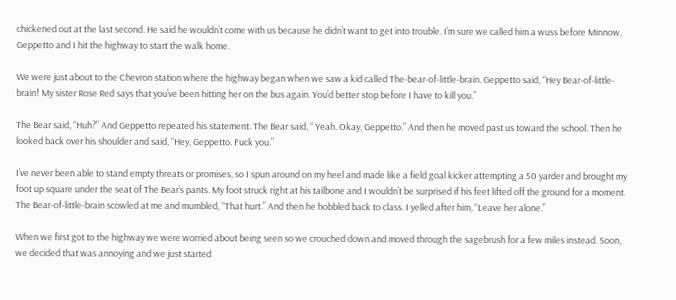chickened out at the last second. He said he wouldn’t come with us because he didn’t want to get into trouble. I’m sure we called him a wuss before Minnow, Geppetto and I hit the highway to start the walk home.

We were just about to the Chevron station where the highway began when we saw a kid called The-bear-of-little-brain. Geppetto said, “Hey Bear-of-little-brain! My sister Rose Red says that you’ve been hitting her on the bus again. You’d better stop before I have to kill you.”

The Bear said, “Huh?” And Geppetto repeated his statement. The Bear said, “ Yeah. Okay, Geppetto.” And then he moved past us toward the school. Then he looked back over his shoulder and said, “Hey, Geppetto. Fuck you.”

I’ve never been able to stand empty threats or promises, so I spun around on my heel and made like a field goal kicker attempting a 50 yarder and brought my foot up square under the seat of The Bear’s pants. My foot struck right at his tailbone and I wouldn’t be surprised if his feet lifted off the ground for a moment. The Bear-of-little-brain scowled at me and mumbled, “That hurt.” And then he hobbled back to class. I yelled after him, “Leave her alone.”

When we first got to the highway we were worried about being seen so we crouched down and moved through the sagebrush for a few miles instead. Soon, we decided that was annoying and we just started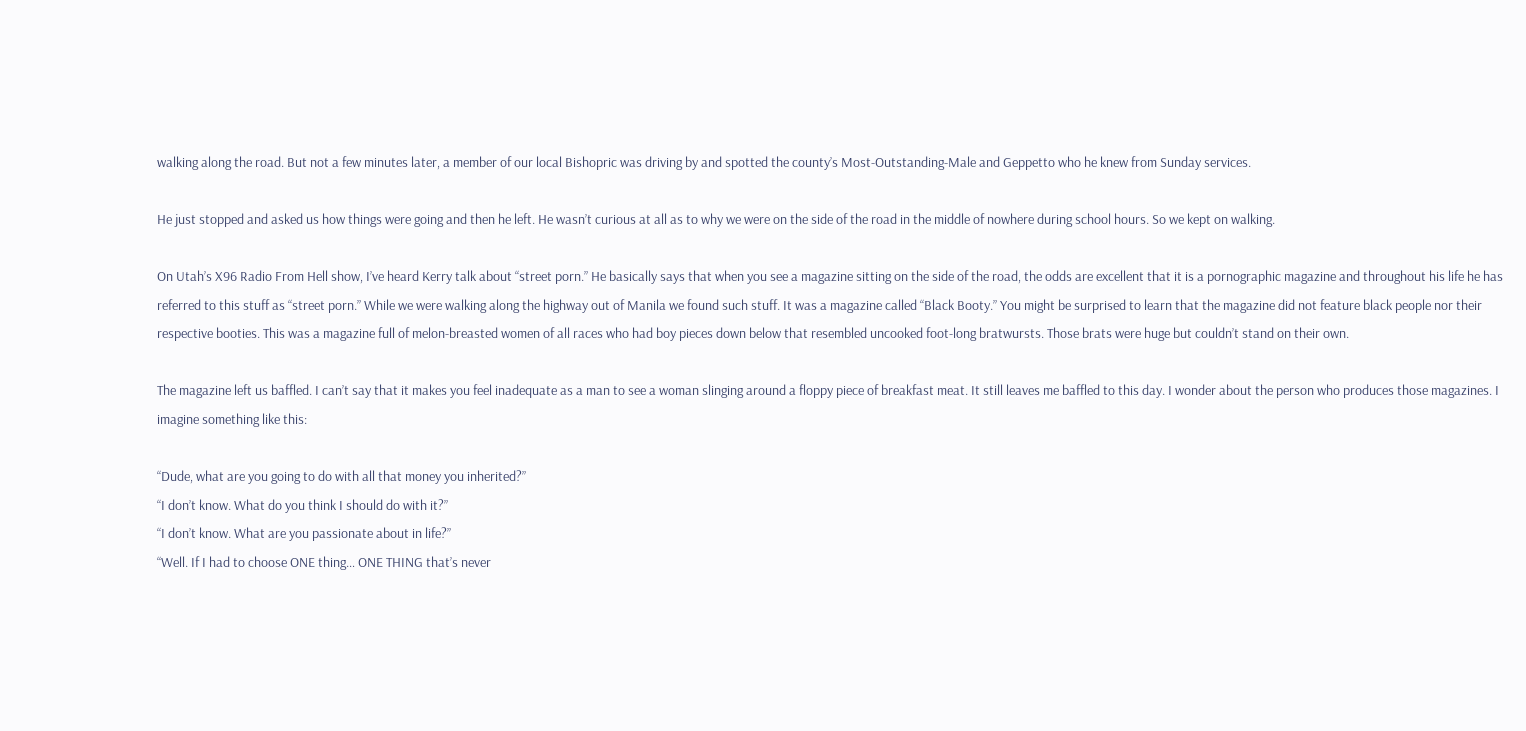walking along the road. But not a few minutes later, a member of our local Bishopric was driving by and spotted the county’s Most-Outstanding-Male and Geppetto who he knew from Sunday services.

He just stopped and asked us how things were going and then he left. He wasn’t curious at all as to why we were on the side of the road in the middle of nowhere during school hours. So we kept on walking.

On Utah’s X96 Radio From Hell show, I’ve heard Kerry talk about “street porn.” He basically says that when you see a magazine sitting on the side of the road, the odds are excellent that it is a pornographic magazine and throughout his life he has referred to this stuff as “street porn.” While we were walking along the highway out of Manila we found such stuff. It was a magazine called “Black Booty.” You might be surprised to learn that the magazine did not feature black people nor their respective booties. This was a magazine full of melon-breasted women of all races who had boy pieces down below that resembled uncooked foot-long bratwursts. Those brats were huge but couldn’t stand on their own.

The magazine left us baffled. I can’t say that it makes you feel inadequate as a man to see a woman slinging around a floppy piece of breakfast meat. It still leaves me baffled to this day. I wonder about the person who produces those magazines. I imagine something like this:

“Dude, what are you going to do with all that money you inherited?”
“I don’t know. What do you think I should do with it?”
“I don’t know. What are you passionate about in life?”
“Well. If I had to choose ONE thing… ONE THING that’s never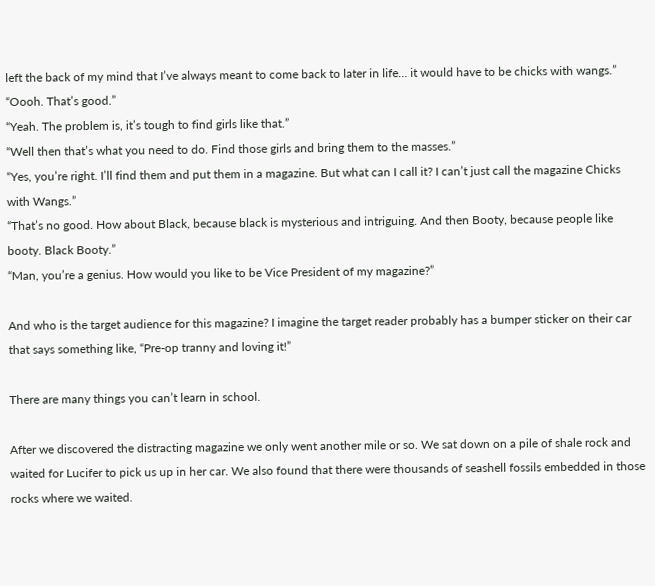left the back of my mind that I’ve always meant to come back to later in life… it would have to be chicks with wangs.”
“Oooh. That’s good.”
“Yeah. The problem is, it’s tough to find girls like that.”
“Well then that’s what you need to do. Find those girls and bring them to the masses.”
“Yes, you’re right. I’ll find them and put them in a magazine. But what can I call it? I can’t just call the magazine Chicks with Wangs.”
“That’s no good. How about Black, because black is mysterious and intriguing. And then Booty, because people like booty. Black Booty.”
“Man, you’re a genius. How would you like to be Vice President of my magazine?”

And who is the target audience for this magazine? I imagine the target reader probably has a bumper sticker on their car that says something like, “Pre-op tranny and loving it!”

There are many things you can’t learn in school.

After we discovered the distracting magazine we only went another mile or so. We sat down on a pile of shale rock and waited for Lucifer to pick us up in her car. We also found that there were thousands of seashell fossils embedded in those rocks where we waited.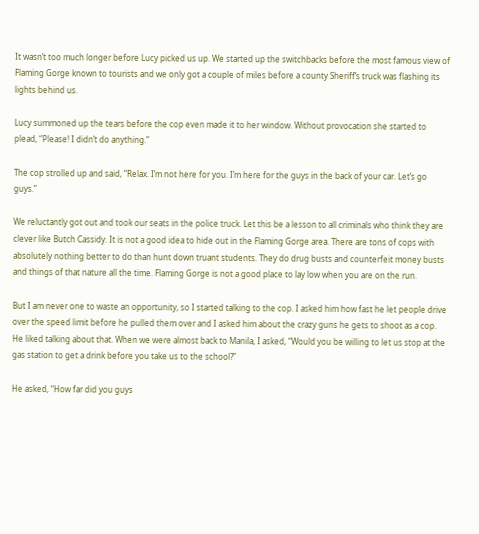It wasn’t too much longer before Lucy picked us up. We started up the switchbacks before the most famous view of Flaming Gorge known to tourists and we only got a couple of miles before a county Sheriff’s truck was flashing its lights behind us.

Lucy summoned up the tears before the cop even made it to her window. Without provocation she started to plead, “Please! I didn’t do anything.”

The cop strolled up and said, “Relax. I’m not here for you. I’m here for the guys in the back of your car. Let’s go guys.”

We reluctantly got out and took our seats in the police truck. Let this be a lesson to all criminals who think they are clever like Butch Cassidy. It is not a good idea to hide out in the Flaming Gorge area. There are tons of cops with absolutely nothing better to do than hunt down truant students. They do drug busts and counterfeit money busts and things of that nature all the time. Flaming Gorge is not a good place to lay low when you are on the run.

But I am never one to waste an opportunity, so I started talking to the cop. I asked him how fast he let people drive over the speed limit before he pulled them over and I asked him about the crazy guns he gets to shoot as a cop. He liked talking about that. When we were almost back to Manila, I asked, “Would you be willing to let us stop at the gas station to get a drink before you take us to the school?”

He asked, “How far did you guys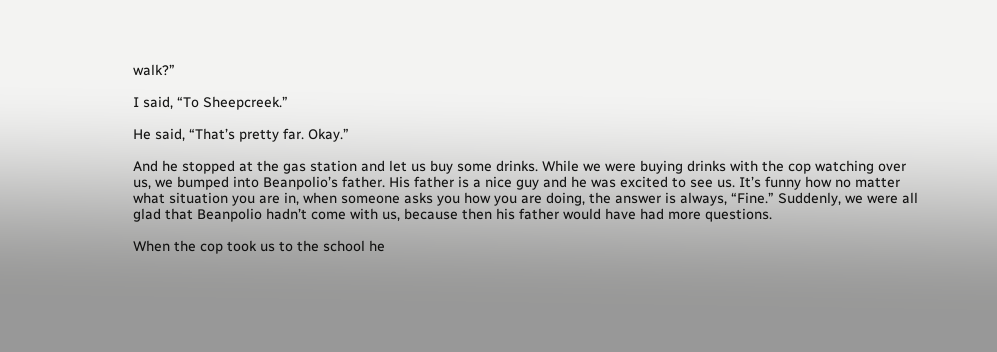walk?”

I said, “To Sheepcreek.”

He said, “That’s pretty far. Okay.”

And he stopped at the gas station and let us buy some drinks. While we were buying drinks with the cop watching over us, we bumped into Beanpolio’s father. His father is a nice guy and he was excited to see us. It’s funny how no matter what situation you are in, when someone asks you how you are doing, the answer is always, “Fine.” Suddenly, we were all glad that Beanpolio hadn’t come with us, because then his father would have had more questions.

When the cop took us to the school he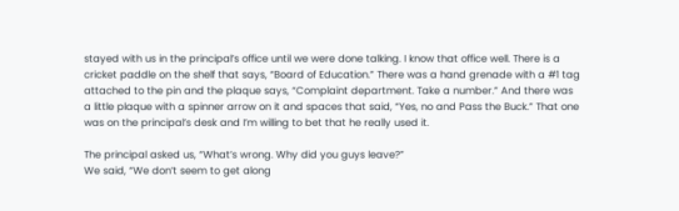stayed with us in the principal’s office until we were done talking. I know that office well. There is a cricket paddle on the shelf that says, “Board of Education.” There was a hand grenade with a #1 tag attached to the pin and the plaque says, “Complaint department. Take a number.” And there was a little plaque with a spinner arrow on it and spaces that said, “Yes, no and Pass the Buck.” That one was on the principal’s desk and I’m willing to bet that he really used it.

The principal asked us, “What’s wrong. Why did you guys leave?”
We said, “We don’t seem to get along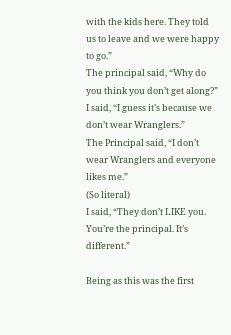with the kids here. They told us to leave and we were happy to go.”
The principal said, “Why do you think you don’t get along?”
I said, “I guess it’s because we don’t wear Wranglers.”
The Principal said, “I don’t wear Wranglers and everyone likes me.”
(So literal)
I said, “They don’t LIKE you. You’re the principal. It’s different.”

Being as this was the first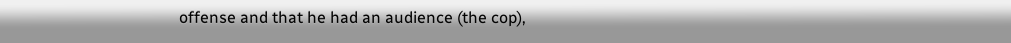offense and that he had an audience (the cop),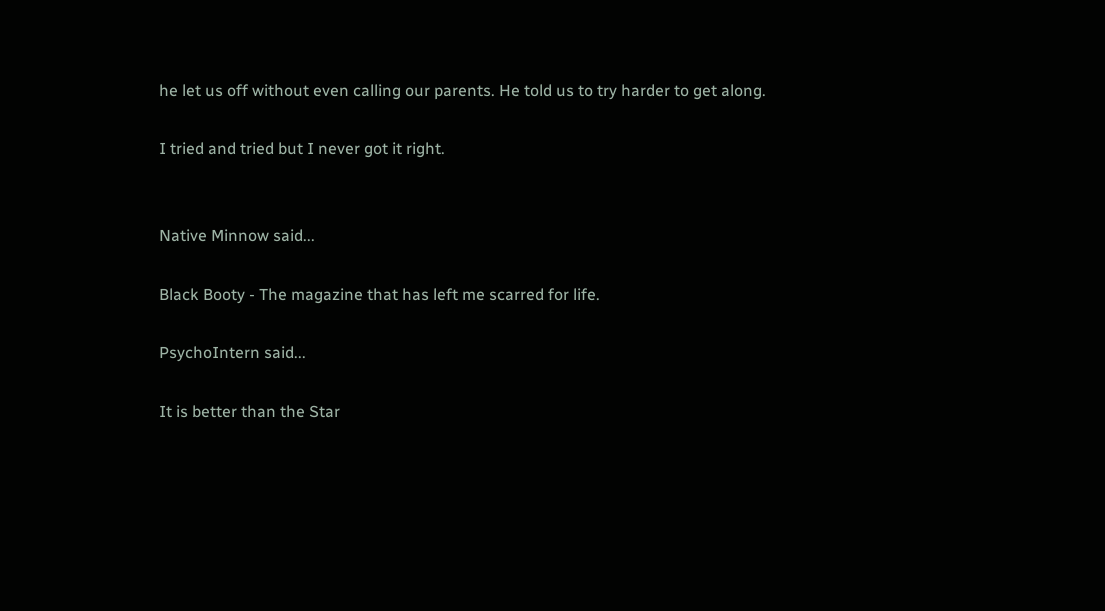he let us off without even calling our parents. He told us to try harder to get along.

I tried and tried but I never got it right.


Native Minnow said...

Black Booty - The magazine that has left me scarred for life.

PsychoIntern said...

It is better than the Star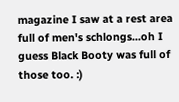magazine I saw at a rest area full of men's schlongs...oh I guess Black Booty was full of those too. :)